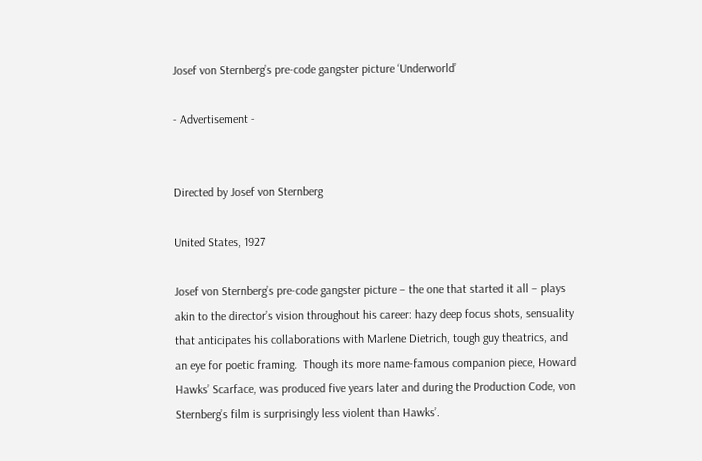Josef von Sternberg’s pre-code gangster picture ‘Underworld’

- Advertisement -


Directed by Josef von Sternberg

United States, 1927

Josef von Sternberg’s pre-code gangster picture – the one that started it all – plays akin to the director’s vision throughout his career: hazy deep focus shots, sensuality that anticipates his collaborations with Marlene Dietrich, tough guy theatrics, and an eye for poetic framing.  Though its more name-famous companion piece, Howard Hawks’ Scarface, was produced five years later and during the Production Code, von Sternberg’s film is surprisingly less violent than Hawks’.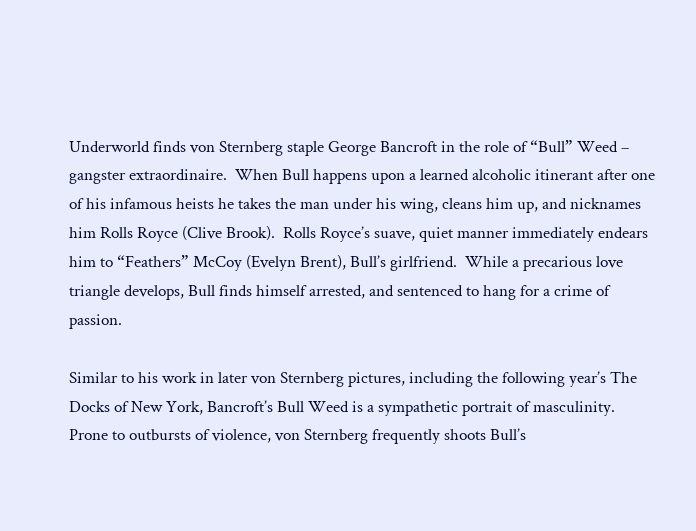Underworld finds von Sternberg staple George Bancroft in the role of “Bull” Weed – gangster extraordinaire.  When Bull happens upon a learned alcoholic itinerant after one of his infamous heists he takes the man under his wing, cleans him up, and nicknames him Rolls Royce (Clive Brook).  Rolls Royce’s suave, quiet manner immediately endears him to “Feathers” McCoy (Evelyn Brent), Bull’s girlfriend.  While a precarious love triangle develops, Bull finds himself arrested, and sentenced to hang for a crime of passion.

Similar to his work in later von Sternberg pictures, including the following year’s The Docks of New York, Bancroft’s Bull Weed is a sympathetic portrait of masculinity.  Prone to outbursts of violence, von Sternberg frequently shoots Bull’s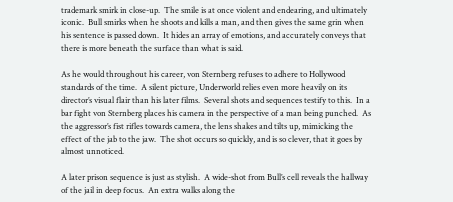trademark smirk in close-up.  The smile is at once violent and endearing, and ultimately iconic.  Bull smirks when he shoots and kills a man, and then gives the same grin when his sentence is passed down.  It hides an array of emotions, and accurately conveys that there is more beneath the surface than what is said.

As he would throughout his career, von Sternberg refuses to adhere to Hollywood standards of the time.  A silent picture, Underworld relies even more heavily on its director’s visual flair than his later films.  Several shots and sequences testify to this.  In a bar fight von Sternberg places his camera in the perspective of a man being punched.  As the aggressor’s fist rifles towards camera, the lens shakes and tilts up, mimicking the effect of the jab to the jaw.  The shot occurs so quickly, and is so clever, that it goes by almost unnoticed.

A later prison sequence is just as stylish.  A wide-shot from Bull’s cell reveals the hallway of the jail in deep focus.  An extra walks along the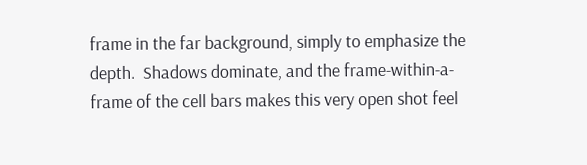frame in the far background, simply to emphasize the depth.  Shadows dominate, and the frame-within-a-frame of the cell bars makes this very open shot feel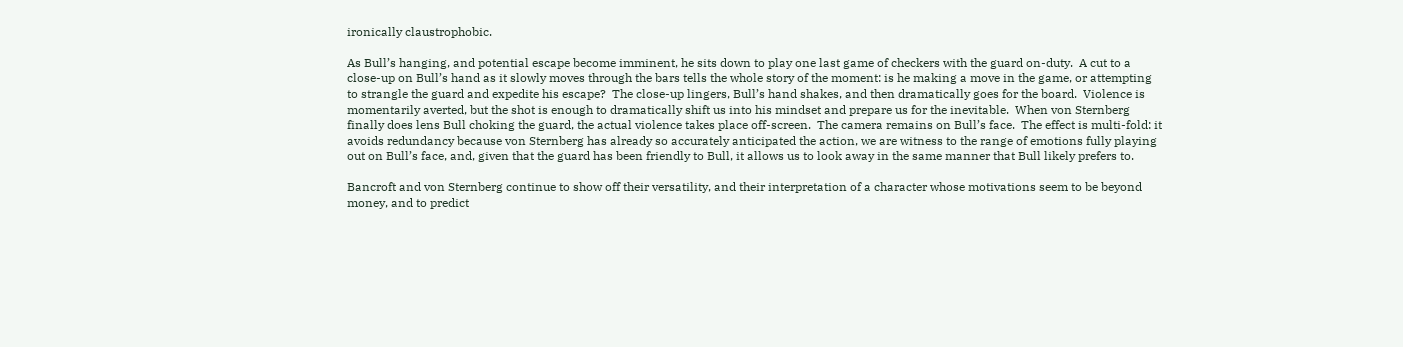ironically claustrophobic.

As Bull’s hanging, and potential escape become imminent, he sits down to play one last game of checkers with the guard on-duty.  A cut to a close-up on Bull’s hand as it slowly moves through the bars tells the whole story of the moment: is he making a move in the game, or attempting to strangle the guard and expedite his escape?  The close-up lingers, Bull’s hand shakes, and then dramatically goes for the board.  Violence is momentarily averted, but the shot is enough to dramatically shift us into his mindset and prepare us for the inevitable.  When von Sternberg finally does lens Bull choking the guard, the actual violence takes place off-screen.  The camera remains on Bull’s face.  The effect is multi-fold: it avoids redundancy because von Sternberg has already so accurately anticipated the action, we are witness to the range of emotions fully playing out on Bull’s face, and, given that the guard has been friendly to Bull, it allows us to look away in the same manner that Bull likely prefers to.

Bancroft and von Sternberg continue to show off their versatility, and their interpretation of a character whose motivations seem to be beyond money, and to predict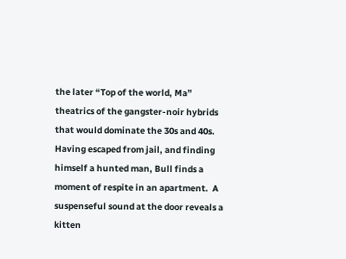the later “Top of the world, Ma” theatrics of the gangster-noir hybrids that would dominate the 30s and 40s.  Having escaped from jail, and finding himself a hunted man, Bull finds a moment of respite in an apartment.  A suspenseful sound at the door reveals a kitten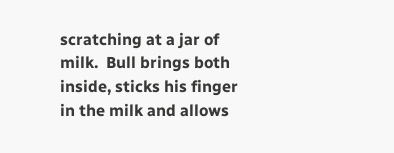scratching at a jar of milk.  Bull brings both inside, sticks his finger in the milk and allows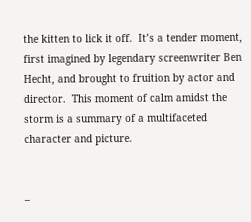the kitten to lick it off.  It’s a tender moment, first imagined by legendary screenwriter Ben Hecht, and brought to fruition by actor and director.  This moment of calm amidst the storm is a summary of a multifaceted character and picture.


–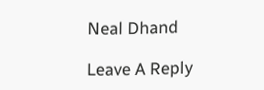Neal Dhand

Leave A Reply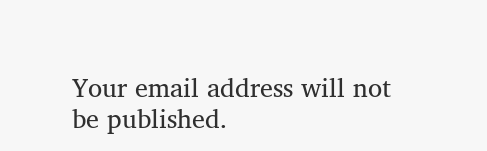Your email address will not be published.